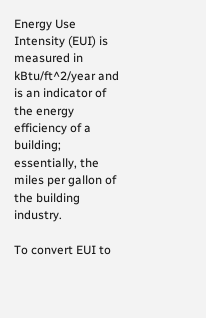Energy Use Intensity (EUI) is measured in kBtu/ft^2/year and is an indicator of the energy efficiency of a building; essentially, the miles per gallon of the building industry.

To convert EUI to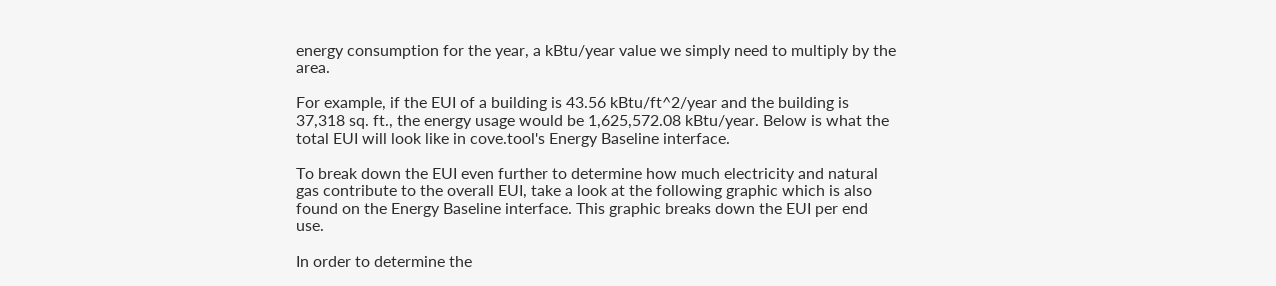energy consumption for the year, a kBtu/year value we simply need to multiply by the area.

For example, if the EUI of a building is 43.56 kBtu/ft^2/year and the building is 37,318 sq. ft., the energy usage would be 1,625,572.08 kBtu/year. Below is what the total EUI will look like in cove.tool's Energy Baseline interface.

To break down the EUI even further to determine how much electricity and natural gas contribute to the overall EUI, take a look at the following graphic which is also found on the Energy Baseline interface. This graphic breaks down the EUI per end use.

In order to determine the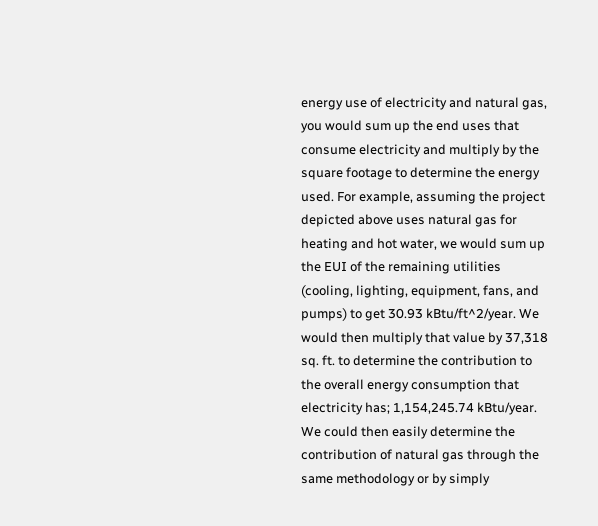energy use of electricity and natural gas, you would sum up the end uses that consume electricity and multiply by the square footage to determine the energy used. For example, assuming the project depicted above uses natural gas for heating and hot water, we would sum up the EUI of the remaining utilities (cooling, lighting, equipment, fans, and pumps) to get 30.93 kBtu/ft^2/year. We would then multiply that value by 37,318 sq. ft. to determine the contribution to the overall energy consumption that electricity has; 1,154,245.74 kBtu/year. We could then easily determine the contribution of natural gas through the same methodology or by simply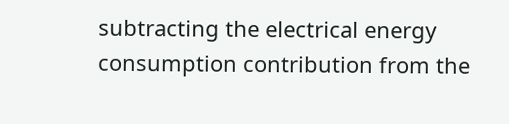subtracting the electrical energy consumption contribution from the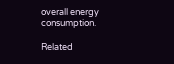overall energy consumption.

Related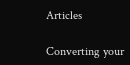Articles

Converting your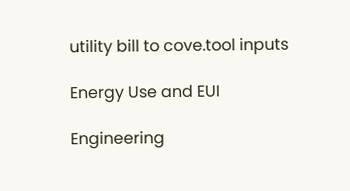utility bill to cove.tool inputs

Energy Use and EUI

Engineering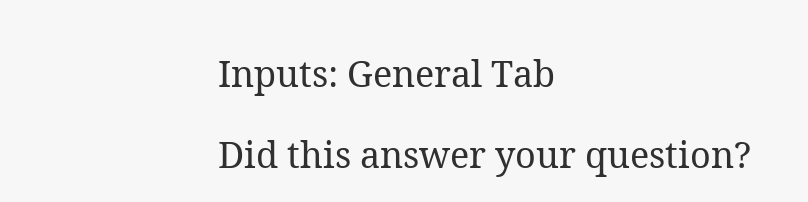Inputs: General Tab

Did this answer your question?